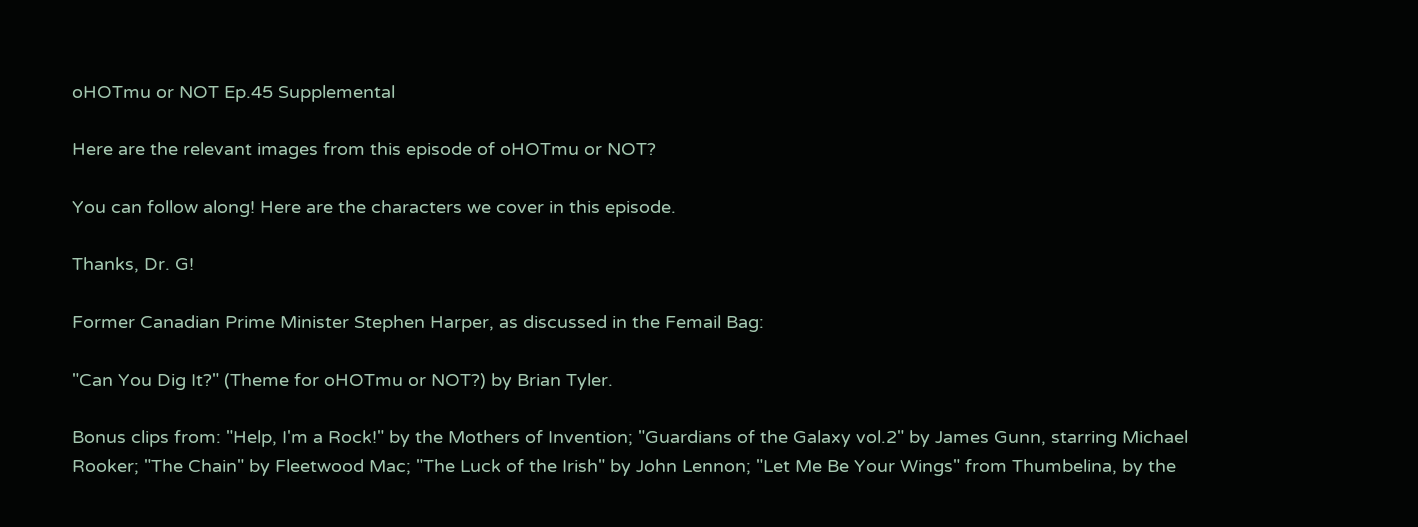oHOTmu or NOT Ep.45 Supplemental

Here are the relevant images from this episode of oHOTmu or NOT?

You can follow along! Here are the characters we cover in this episode.

Thanks, Dr. G!

Former Canadian Prime Minister Stephen Harper, as discussed in the Femail Bag:

"Can You Dig It?" (Theme for oHOTmu or NOT?) by Brian Tyler.

Bonus clips from: "Help, I'm a Rock!" by the Mothers of Invention; "Guardians of the Galaxy vol.2" by James Gunn, starring Michael Rooker; "The Chain" by Fleetwood Mac; "The Luck of the Irish" by John Lennon; "Let Me Be Your Wings" from Thumbelina, by the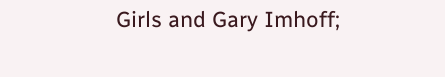Girls and Gary Imhoff;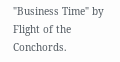"Business Time" by Flight of the Conchords.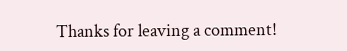Thanks for leaving a comment!